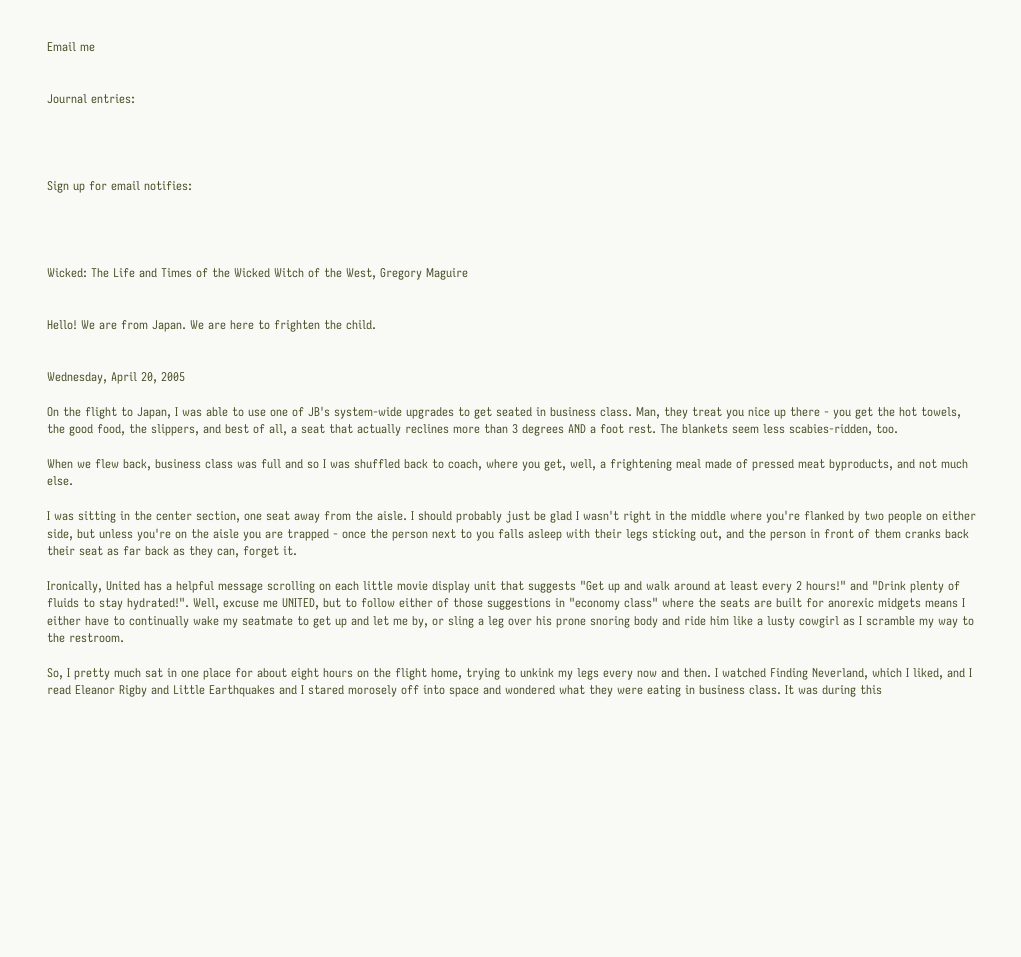Email me


Journal entries:




Sign up for email notifies:




Wicked: The Life and Times of the Wicked Witch of the West, Gregory Maguire


Hello! We are from Japan. We are here to frighten the child.


Wednesday, April 20, 2005

On the flight to Japan, I was able to use one of JB's system-wide upgrades to get seated in business class. Man, they treat you nice up there - you get the hot towels, the good food, the slippers, and best of all, a seat that actually reclines more than 3 degrees AND a foot rest. The blankets seem less scabies-ridden, too.

When we flew back, business class was full and so I was shuffled back to coach, where you get, well, a frightening meal made of pressed meat byproducts, and not much else.

I was sitting in the center section, one seat away from the aisle. I should probably just be glad I wasn't right in the middle where you're flanked by two people on either side, but unless you're on the aisle you are trapped - once the person next to you falls asleep with their legs sticking out, and the person in front of them cranks back their seat as far back as they can, forget it.

Ironically, United has a helpful message scrolling on each little movie display unit that suggests "Get up and walk around at least every 2 hours!" and "Drink plenty of fluids to stay hydrated!". Well, excuse me UNITED, but to follow either of those suggestions in "economy class" where the seats are built for anorexic midgets means I either have to continually wake my seatmate to get up and let me by, or sling a leg over his prone snoring body and ride him like a lusty cowgirl as I scramble my way to the restroom.

So, I pretty much sat in one place for about eight hours on the flight home, trying to unkink my legs every now and then. I watched Finding Neverland, which I liked, and I read Eleanor Rigby and Little Earthquakes and I stared morosely off into space and wondered what they were eating in business class. It was during this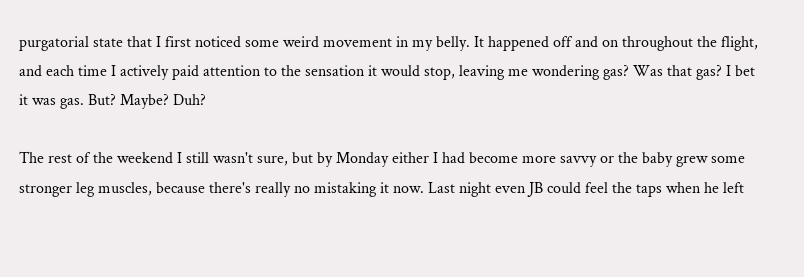purgatorial state that I first noticed some weird movement in my belly. It happened off and on throughout the flight, and each time I actively paid attention to the sensation it would stop, leaving me wondering gas? Was that gas? I bet it was gas. But? Maybe? Duh?

The rest of the weekend I still wasn't sure, but by Monday either I had become more savvy or the baby grew some stronger leg muscles, because there's really no mistaking it now. Last night even JB could feel the taps when he left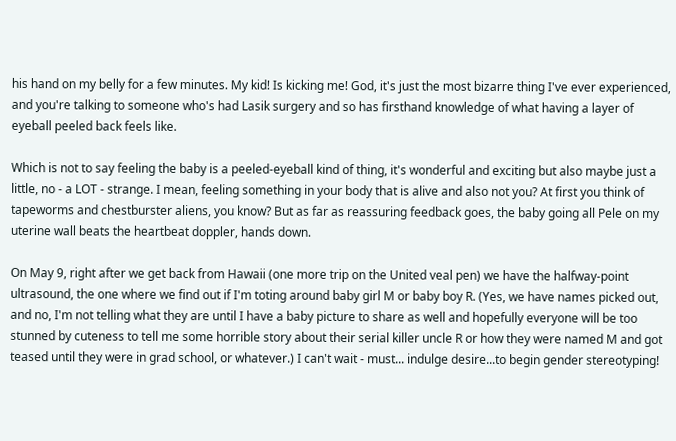his hand on my belly for a few minutes. My kid! Is kicking me! God, it's just the most bizarre thing I've ever experienced, and you're talking to someone who's had Lasik surgery and so has firsthand knowledge of what having a layer of eyeball peeled back feels like.

Which is not to say feeling the baby is a peeled-eyeball kind of thing, it's wonderful and exciting but also maybe just a little, no - a LOT - strange. I mean, feeling something in your body that is alive and also not you? At first you think of tapeworms and chestburster aliens, you know? But as far as reassuring feedback goes, the baby going all Pele on my uterine wall beats the heartbeat doppler, hands down.

On May 9, right after we get back from Hawaii (one more trip on the United veal pen) we have the halfway-point ultrasound, the one where we find out if I'm toting around baby girl M or baby boy R. (Yes, we have names picked out, and no, I'm not telling what they are until I have a baby picture to share as well and hopefully everyone will be too stunned by cuteness to tell me some horrible story about their serial killer uncle R or how they were named M and got teased until they were in grad school, or whatever.) I can't wait - must... indulge desire...to begin gender stereotyping!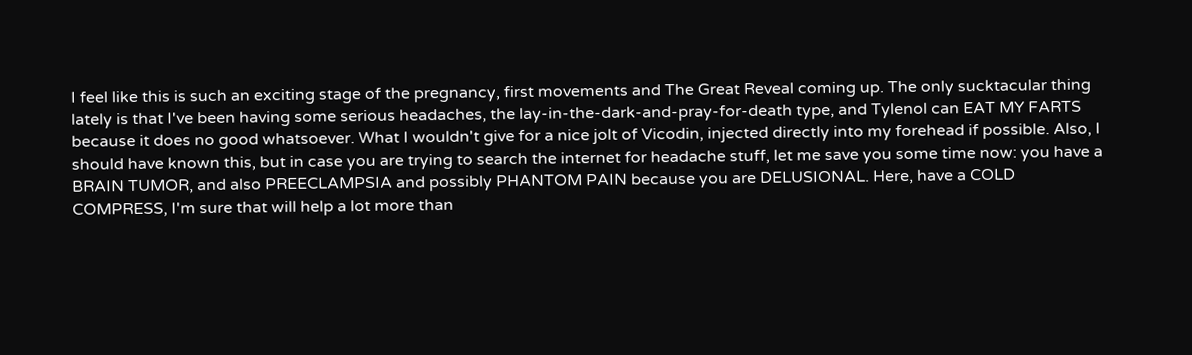I feel like this is such an exciting stage of the pregnancy, first movements and The Great Reveal coming up. The only sucktacular thing lately is that I've been having some serious headaches, the lay-in-the-dark-and-pray-for-death type, and Tylenol can EAT MY FARTS because it does no good whatsoever. What I wouldn't give for a nice jolt of Vicodin, injected directly into my forehead if possible. Also, I should have known this, but in case you are trying to search the internet for headache stuff, let me save you some time now: you have a BRAIN TUMOR, and also PREECLAMPSIA and possibly PHANTOM PAIN because you are DELUSIONAL. Here, have a COLD COMPRESS, I'm sure that will help a lot more than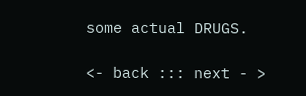some actual DRUGS.

<- back ::: next - >